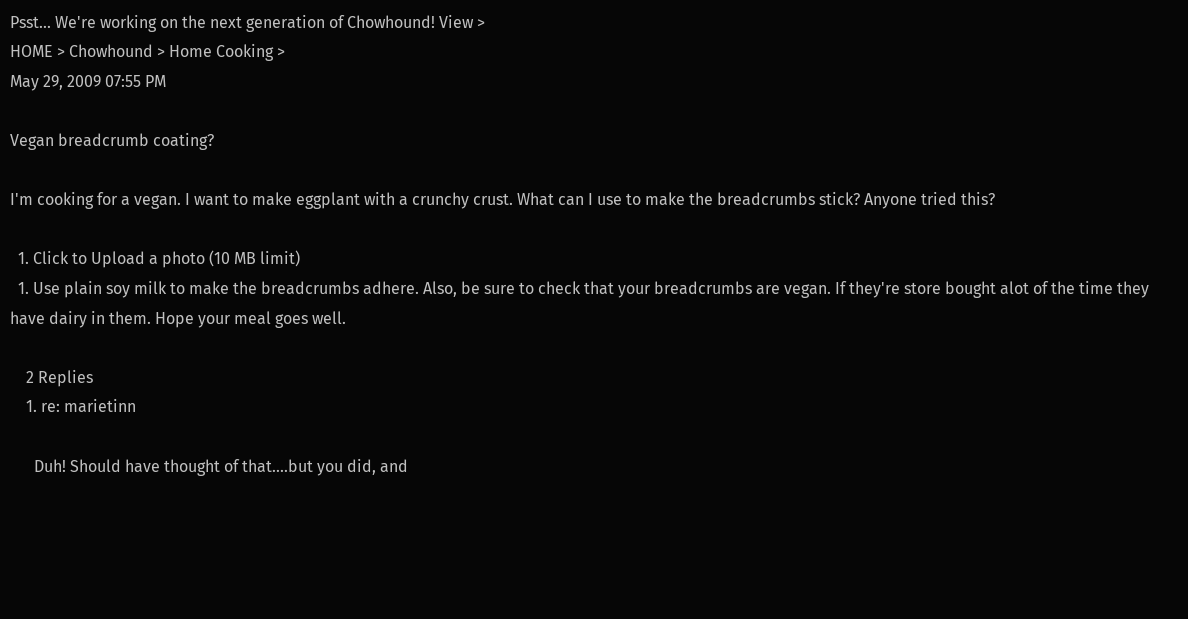Psst... We're working on the next generation of Chowhound! View >
HOME > Chowhound > Home Cooking >
May 29, 2009 07:55 PM

Vegan breadcrumb coating?

I'm cooking for a vegan. I want to make eggplant with a crunchy crust. What can I use to make the breadcrumbs stick? Anyone tried this?

  1. Click to Upload a photo (10 MB limit)
  1. Use plain soy milk to make the breadcrumbs adhere. Also, be sure to check that your breadcrumbs are vegan. If they're store bought alot of the time they have dairy in them. Hope your meal goes well.

    2 Replies
    1. re: marietinn

      Duh! Should have thought of that....but you did, and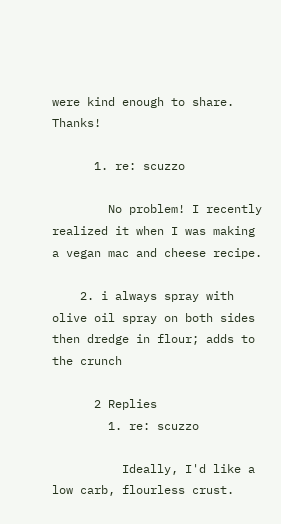were kind enough to share. Thanks!

      1. re: scuzzo

        No problem! I recently realized it when I was making a vegan mac and cheese recipe.

    2. i always spray with olive oil spray on both sides then dredge in flour; adds to the crunch

      2 Replies
        1. re: scuzzo

          Ideally, I'd like a low carb, flourless crust.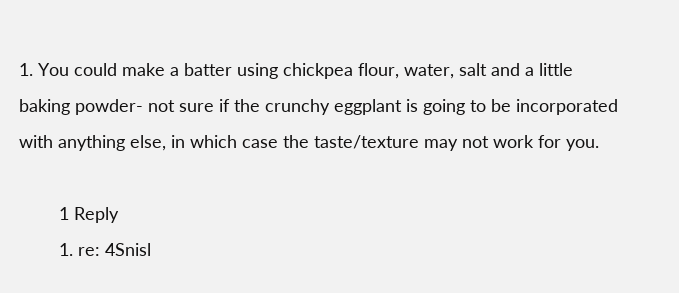1. You could make a batter using chickpea flour, water, salt and a little baking powder- not sure if the crunchy eggplant is going to be incorporated with anything else, in which case the taste/texture may not work for you.

        1 Reply
        1. re: 4Snisl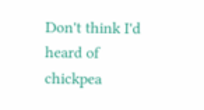Don't think I'd heard of chickpea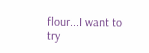flour...I want to try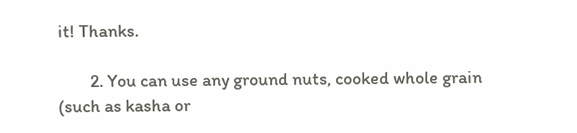it! Thanks.

        2. You can use any ground nuts, cooked whole grain (such as kasha or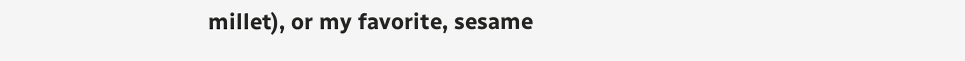millet), or my favorite, sesame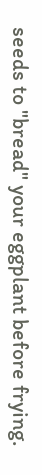seeds to "bread" your eggplant before frying.